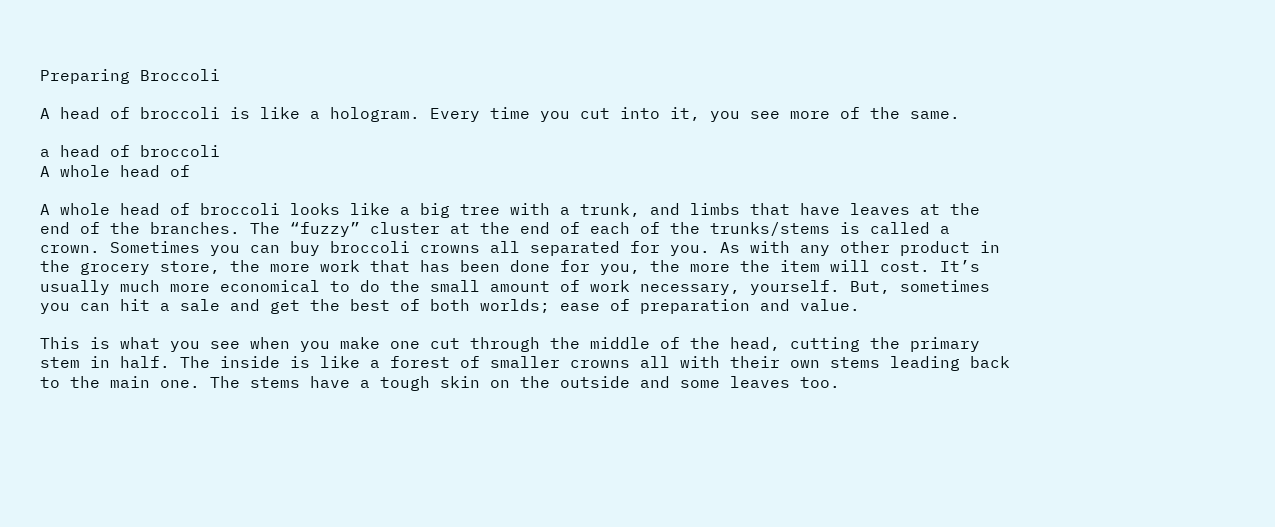Preparing Broccoli

A head of broccoli is like a hologram. Every time you cut into it, you see more of the same.

a head of broccoli
A whole head of

A whole head of broccoli looks like a big tree with a trunk, and limbs that have leaves at the end of the branches. The “fuzzy” cluster at the end of each of the trunks/stems is called a crown. Sometimes you can buy broccoli crowns all separated for you. As with any other product in the grocery store, the more work that has been done for you, the more the item will cost. It’s usually much more economical to do the small amount of work necessary, yourself. But, sometimes you can hit a sale and get the best of both worlds; ease of preparation and value.

This is what you see when you make one cut through the middle of the head, cutting the primary stem in half. The inside is like a forest of smaller crowns all with their own stems leading back to the main one. The stems have a tough skin on the outside and some leaves too.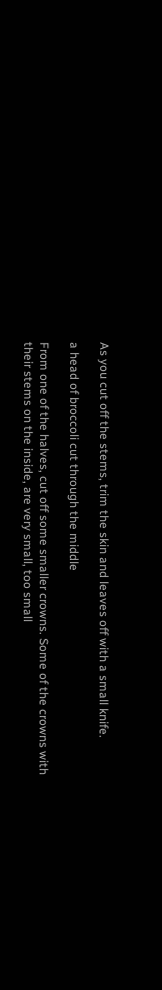As you cut off the stems, trim the skin and leaves off with a small knife.

a head of broccoli cut through the middle

From one of the halves, cut off some smaller crowns. Some of the crowns with their stems on the inside, are very small, too small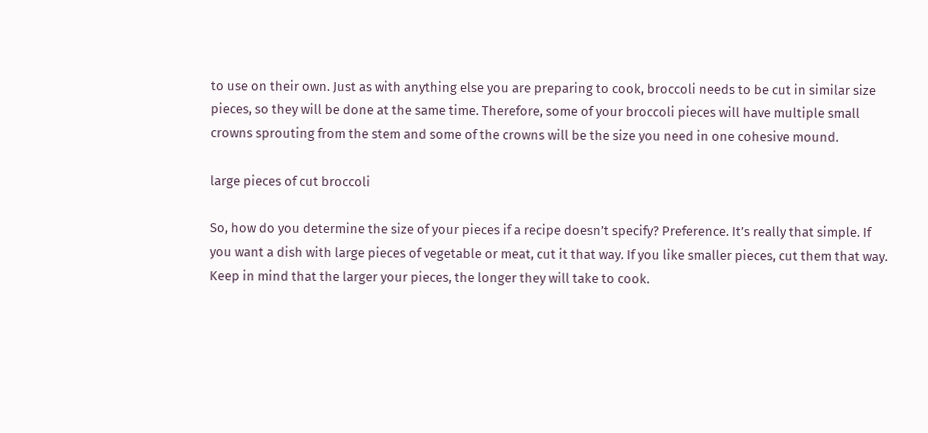to use on their own. Just as with anything else you are preparing to cook, broccoli needs to be cut in similar size pieces, so they will be done at the same time. Therefore, some of your broccoli pieces will have multiple small crowns sprouting from the stem and some of the crowns will be the size you need in one cohesive mound.

large pieces of cut broccoli

So, how do you determine the size of your pieces if a recipe doesn’t specify? Preference. It’s really that simple. If you want a dish with large pieces of vegetable or meat, cut it that way. If you like smaller pieces, cut them that way. Keep in mind that the larger your pieces, the longer they will take to cook.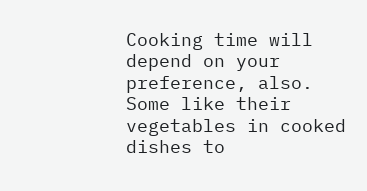Cooking time will depend on your preference, also. Some like their vegetables in cooked dishes to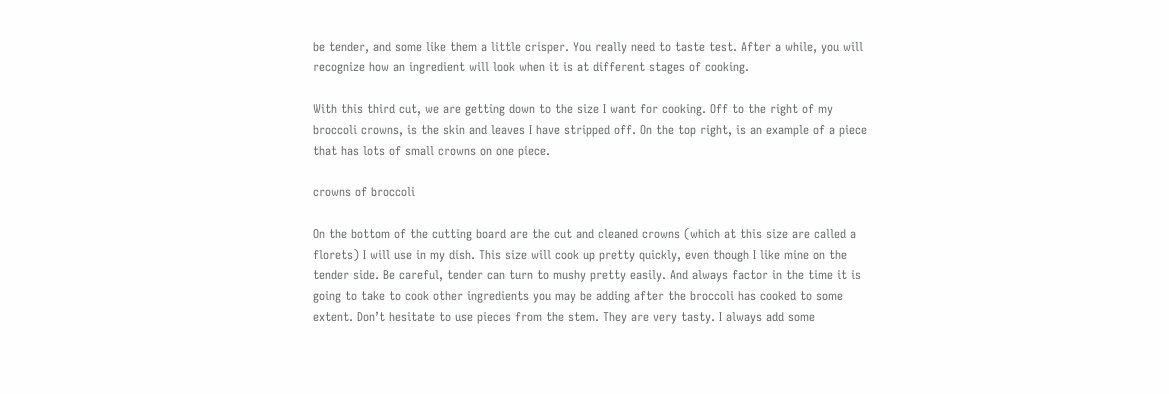be tender, and some like them a little crisper. You really need to taste test. After a while, you will recognize how an ingredient will look when it is at different stages of cooking.

With this third cut, we are getting down to the size I want for cooking. Off to the right of my broccoli crowns, is the skin and leaves I have stripped off. On the top right, is an example of a piece that has lots of small crowns on one piece.

crowns of broccoli

On the bottom of the cutting board are the cut and cleaned crowns (which at this size are called a florets) I will use in my dish. This size will cook up pretty quickly, even though I like mine on the tender side. Be careful, tender can turn to mushy pretty easily. And always factor in the time it is going to take to cook other ingredients you may be adding after the broccoli has cooked to some extent. Don’t hesitate to use pieces from the stem. They are very tasty. I always add some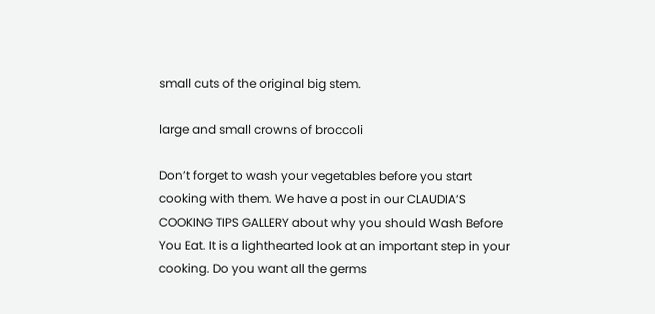small cuts of the original big stem.

large and small crowns of broccoli

Don’t forget to wash your vegetables before you start cooking with them. We have a post in our CLAUDIA’S COOKING TIPS GALLERY about why you should Wash Before You Eat. It is a lighthearted look at an important step in your cooking. Do you want all the germs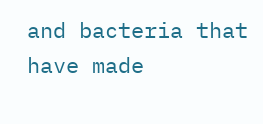and bacteria that have made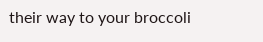their way to your broccoli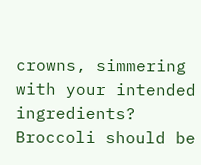crowns, simmering with your intended ingredients? Broccoli should be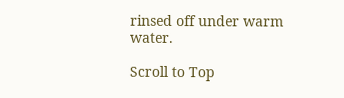rinsed off under warm water.

Scroll to Top